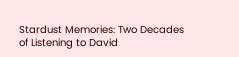Stardust Memories: Two Decades of Listening to David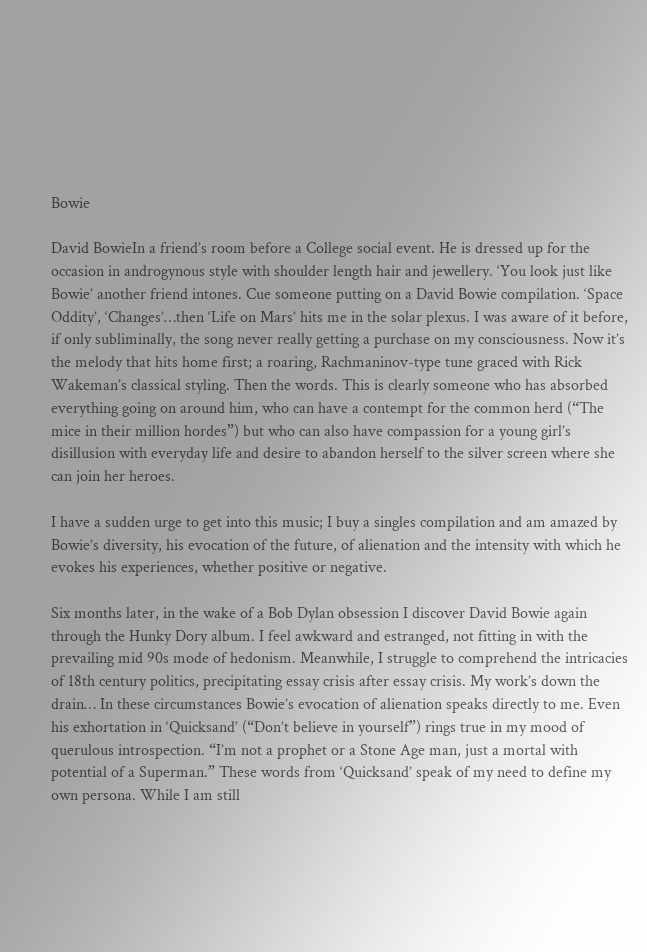Bowie

David BowieIn a friend’s room before a College social event. He is dressed up for the occasion in androgynous style with shoulder length hair and jewellery. ‘You look just like Bowie’ another friend intones. Cue someone putting on a David Bowie compilation. ‘Space Oddity’, ‘Changes’…then ‘Life on Mars’ hits me in the solar plexus. I was aware of it before, if only subliminally, the song never really getting a purchase on my consciousness. Now it’s the melody that hits home first; a roaring, Rachmaninov-type tune graced with Rick Wakeman’s classical styling. Then the words. This is clearly someone who has absorbed everything going on around him, who can have a contempt for the common herd (“The mice in their million hordes”) but who can also have compassion for a young girl’s disillusion with everyday life and desire to abandon herself to the silver screen where she can join her heroes.

I have a sudden urge to get into this music; I buy a singles compilation and am amazed by Bowie’s diversity, his evocation of the future, of alienation and the intensity with which he evokes his experiences, whether positive or negative.

Six months later, in the wake of a Bob Dylan obsession I discover David Bowie again through the Hunky Dory album. I feel awkward and estranged, not fitting in with the prevailing mid 90s mode of hedonism. Meanwhile, I struggle to comprehend the intricacies of 18th century politics, precipitating essay crisis after essay crisis. My work’s down the drain… In these circumstances Bowie’s evocation of alienation speaks directly to me. Even his exhortation in ‘Quicksand’ (“Don’t believe in yourself”) rings true in my mood of querulous introspection. “I’m not a prophet or a Stone Age man, just a mortal with potential of a Superman.” These words from ‘Quicksand’ speak of my need to define my own persona. While I am still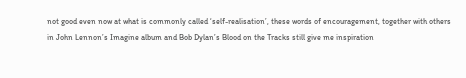not good even now at what is commonly called ‘self-realisation’, these words of encouragement, together with others in John Lennon’s Imagine album and Bob Dylan’s Blood on the Tracks still give me inspiration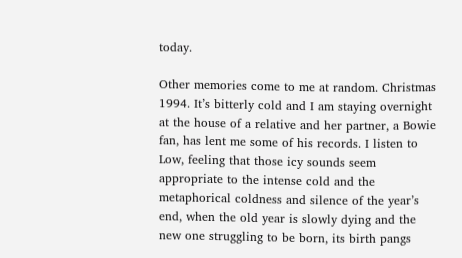today.

Other memories come to me at random. Christmas 1994. It’s bitterly cold and I am staying overnight at the house of a relative and her partner, a Bowie fan, has lent me some of his records. I listen to Low, feeling that those icy sounds seem appropriate to the intense cold and the metaphorical coldness and silence of the year’s end, when the old year is slowly dying and the new one struggling to be born, its birth pangs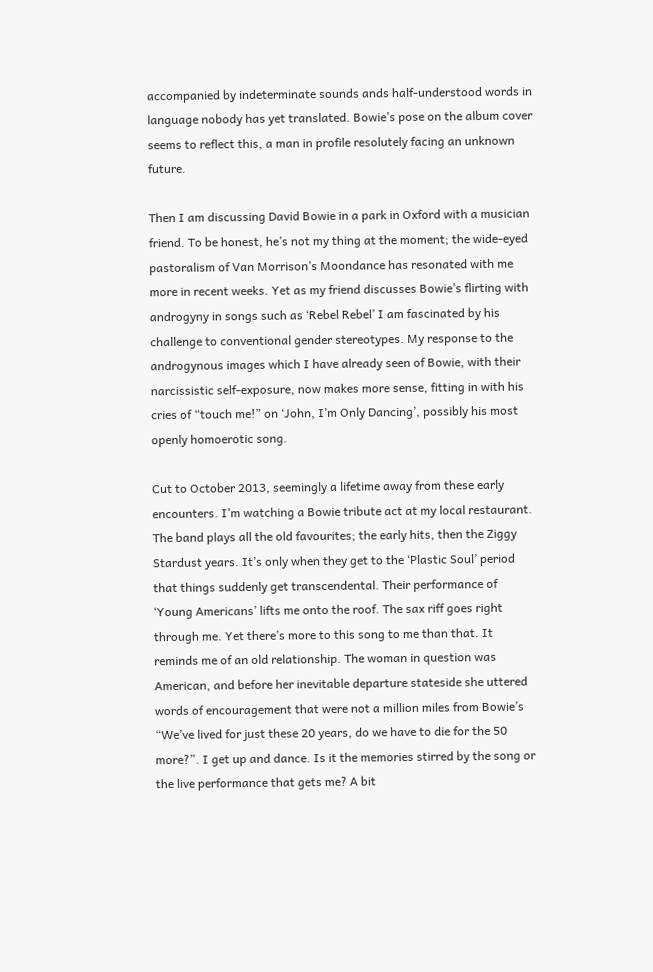accompanied by indeterminate sounds ands half-understood words in language nobody has yet translated. Bowie’s pose on the album cover seems to reflect this, a man in profile resolutely facing an unknown future.

Then I am discussing David Bowie in a park in Oxford with a musician friend. To be honest, he’s not my thing at the moment; the wide-eyed pastoralism of Van Morrison’s Moondance has resonated with me more in recent weeks. Yet as my friend discusses Bowie’s flirting with androgyny in songs such as ‘Rebel Rebel’ I am fascinated by his challenge to conventional gender stereotypes. My response to the androgynous images which I have already seen of Bowie, with their narcissistic self-exposure, now makes more sense, fitting in with his cries of “touch me!” on ‘John, I’m Only Dancing’, possibly his most openly homoerotic song.

Cut to October 2013, seemingly a lifetime away from these early encounters. I’m watching a Bowie tribute act at my local restaurant. The band plays all the old favourites; the early hits, then the Ziggy Stardust years. It’s only when they get to the ‘Plastic Soul’ period that things suddenly get transcendental. Their performance of ‘Young Americans’ lifts me onto the roof. The sax riff goes right through me. Yet there’s more to this song to me than that. It reminds me of an old relationship. The woman in question was American, and before her inevitable departure stateside she uttered words of encouragement that were not a million miles from Bowie’s “We’ve lived for just these 20 years, do we have to die for the 50 more?”. I get up and dance. Is it the memories stirred by the song or the live performance that gets me? A bit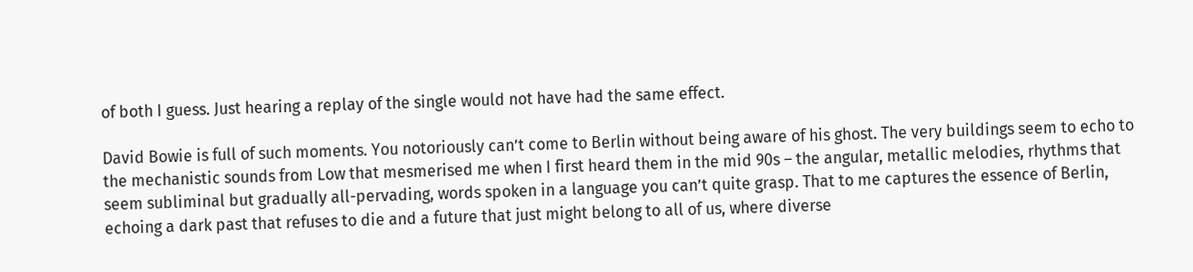of both I guess. Just hearing a replay of the single would not have had the same effect.

David Bowie is full of such moments. You notoriously can’t come to Berlin without being aware of his ghost. The very buildings seem to echo to the mechanistic sounds from Low that mesmerised me when I first heard them in the mid 90s – the angular, metallic melodies, rhythms that seem subliminal but gradually all-pervading, words spoken in a language you can’t quite grasp. That to me captures the essence of Berlin, echoing a dark past that refuses to die and a future that just might belong to all of us, where diverse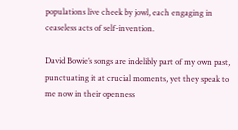populations live cheek by jowl, each engaging in ceaseless acts of self-invention.

David Bowie’s songs are indelibly part of my own past, punctuating it at crucial moments, yet they speak to me now in their openness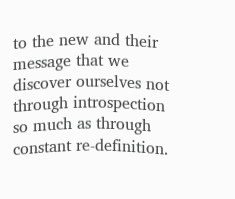to the new and their message that we discover ourselves not through introspection so much as through constant re-definition.